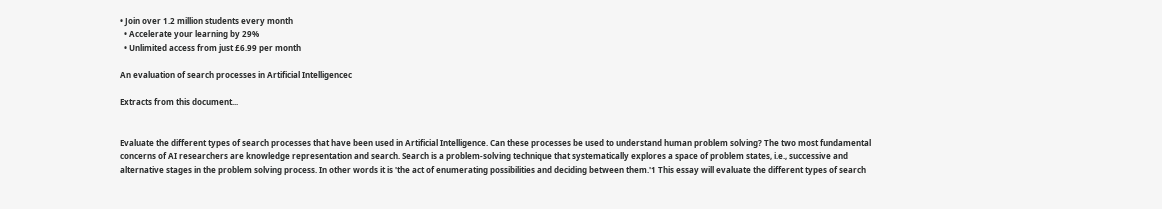• Join over 1.2 million students every month
  • Accelerate your learning by 29%
  • Unlimited access from just £6.99 per month

An evaluation of search processes in Artificial Intelligencec

Extracts from this document...


Evaluate the different types of search processes that have been used in Artificial Intelligence. Can these processes be used to understand human problem solving? The two most fundamental concerns of AI researchers are knowledge representation and search. Search is a problem-solving technique that systematically explores a space of problem states, i.e., successive and alternative stages in the problem solving process. In other words it is 'the act of enumerating possibilities and deciding between them.'1 This essay will evaluate the different types of search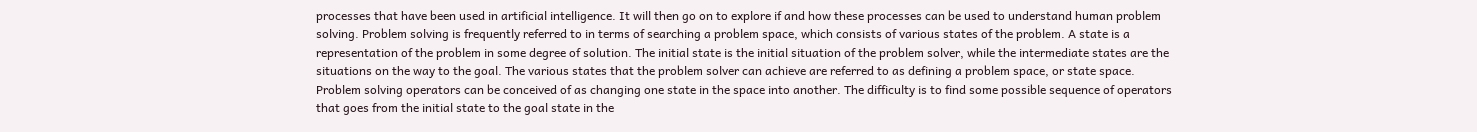processes that have been used in artificial intelligence. It will then go on to explore if and how these processes can be used to understand human problem solving. Problem solving is frequently referred to in terms of searching a problem space, which consists of various states of the problem. A state is a representation of the problem in some degree of solution. The initial state is the initial situation of the problem solver, while the intermediate states are the situations on the way to the goal. The various states that the problem solver can achieve are referred to as defining a problem space, or state space. Problem solving operators can be conceived of as changing one state in the space into another. The difficulty is to find some possible sequence of operators that goes from the initial state to the goal state in the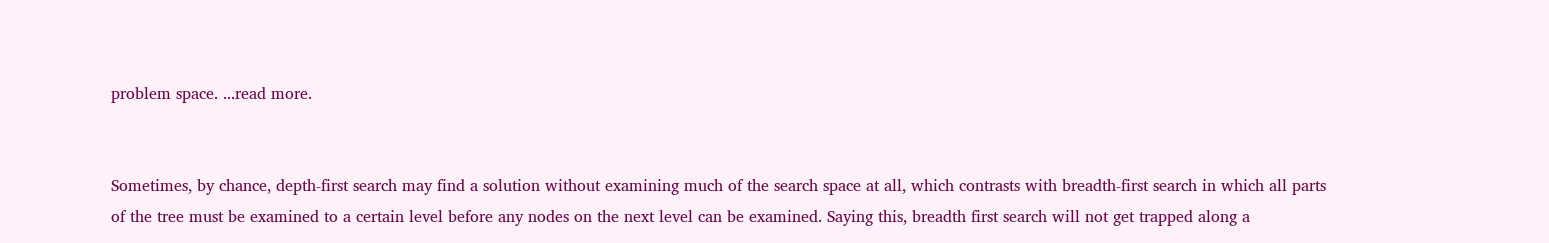problem space. ...read more.


Sometimes, by chance, depth-first search may find a solution without examining much of the search space at all, which contrasts with breadth-first search in which all parts of the tree must be examined to a certain level before any nodes on the next level can be examined. Saying this, breadth first search will not get trapped along a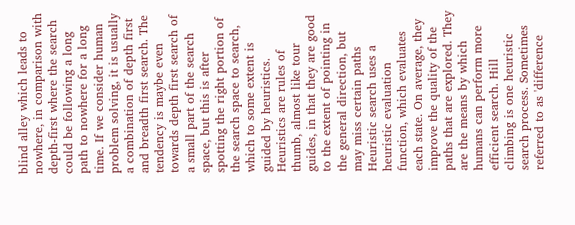blind alley which leads to nowhere, in comparison with depth-first where the search could be following a long path to nowhere for a long time. If we consider human problem solving, it is usually a combination of depth first and breadth first search. The tendency is maybe even towards depth first search of a small part of the search space, but this is after spotting the right portion of the search space to search, which to some extent is guided by heuristics. Heuristics are rules of thumb, almost like tour guides, in that they are good to the extent of pointing in the general direction, but may miss certain paths Heuristic search uses a heuristic evaluation function, which evaluates each state. On average, they improve the quality of the paths that are explored. They are the means by which humans can perform more efficient search. Hill climbing is one heuristic search process. Sometimes referred to as 'difference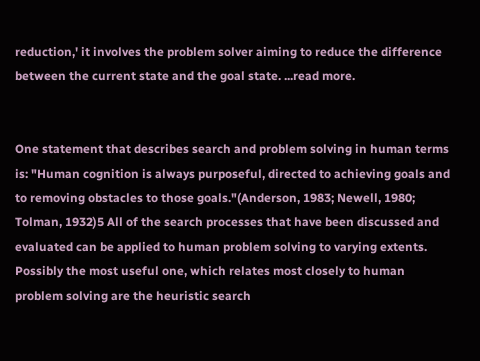reduction,' it involves the problem solver aiming to reduce the difference between the current state and the goal state. ...read more.


One statement that describes search and problem solving in human terms is: "Human cognition is always purposeful, directed to achieving goals and to removing obstacles to those goals."(Anderson, 1983; Newell, 1980; Tolman, 1932)5 All of the search processes that have been discussed and evaluated can be applied to human problem solving to varying extents. Possibly the most useful one, which relates most closely to human problem solving are the heuristic search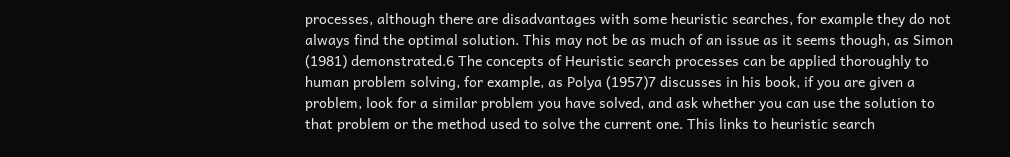processes, although there are disadvantages with some heuristic searches, for example they do not always find the optimal solution. This may not be as much of an issue as it seems though, as Simon (1981) demonstrated.6 The concepts of Heuristic search processes can be applied thoroughly to human problem solving, for example, as Polya (1957)7 discusses in his book, if you are given a problem, look for a similar problem you have solved, and ask whether you can use the solution to that problem or the method used to solve the current one. This links to heuristic search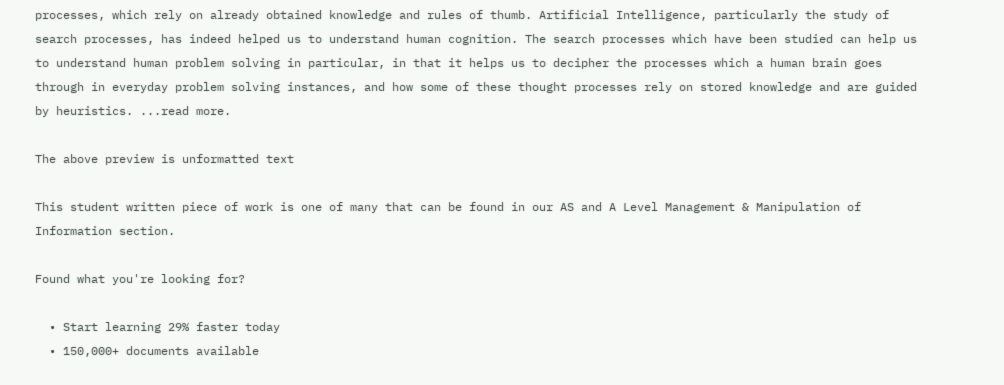processes, which rely on already obtained knowledge and rules of thumb. Artificial Intelligence, particularly the study of search processes, has indeed helped us to understand human cognition. The search processes which have been studied can help us to understand human problem solving in particular, in that it helps us to decipher the processes which a human brain goes through in everyday problem solving instances, and how some of these thought processes rely on stored knowledge and are guided by heuristics. ...read more.

The above preview is unformatted text

This student written piece of work is one of many that can be found in our AS and A Level Management & Manipulation of Information section.

Found what you're looking for?

  • Start learning 29% faster today
  • 150,000+ documents available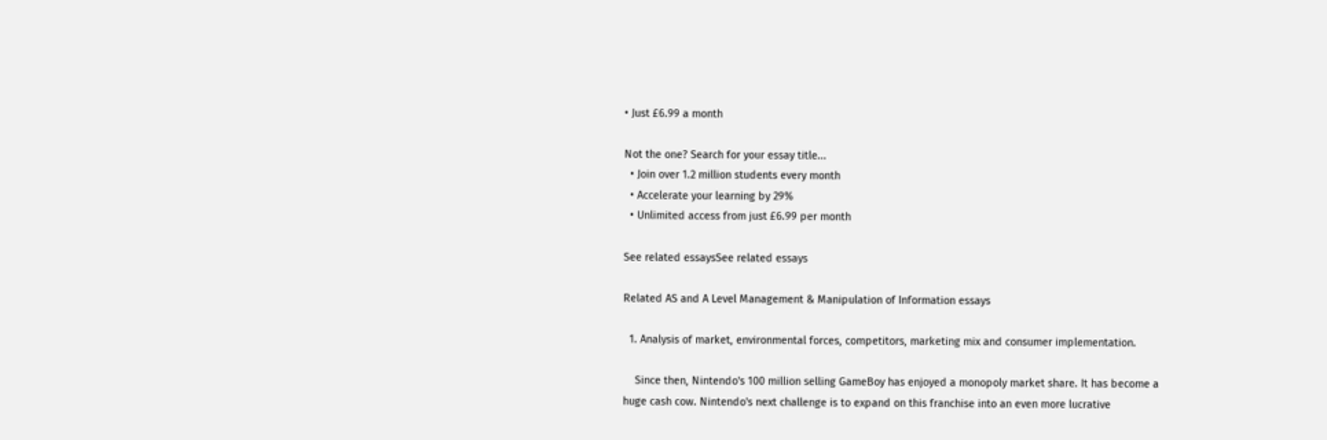• Just £6.99 a month

Not the one? Search for your essay title...
  • Join over 1.2 million students every month
  • Accelerate your learning by 29%
  • Unlimited access from just £6.99 per month

See related essaysSee related essays

Related AS and A Level Management & Manipulation of Information essays

  1. Analysis of market, environmental forces, competitors, marketing mix and consumer implementation.

    Since then, Nintendo's 100 million selling GameBoy has enjoyed a monopoly market share. It has become a huge cash cow. Nintendo's next challenge is to expand on this franchise into an even more lucrative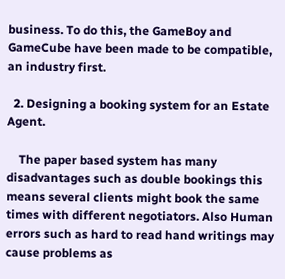business. To do this, the GameBoy and GameCube have been made to be compatible, an industry first.

  2. Designing a booking system for an Estate Agent.

    The paper based system has many disadvantages such as double bookings this means several clients might book the same times with different negotiators. Also Human errors such as hard to read hand writings may cause problems as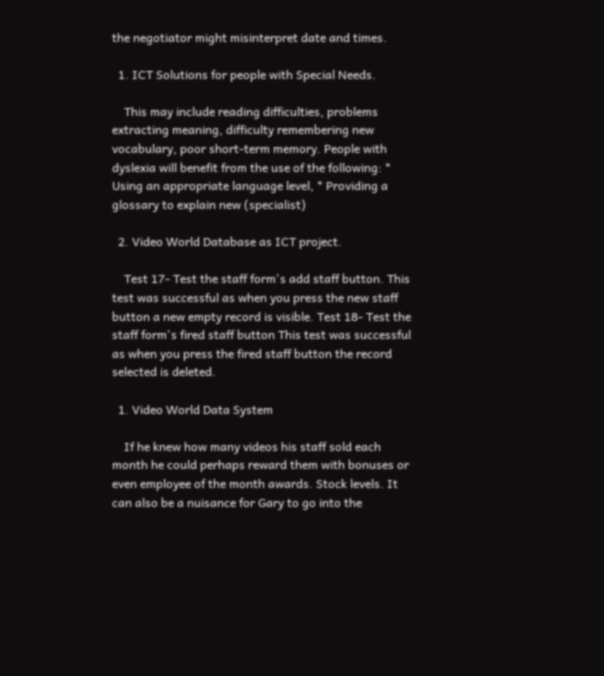the negotiator might misinterpret date and times.

  1. ICT Solutions for people with Special Needs.

    This may include reading difficulties, problems extracting meaning, difficulty remembering new vocabulary, poor short-term memory. People with dyslexia will benefit from the use of the following: * Using an appropriate language level, * Providing a glossary to explain new (specialist)

  2. Video World Database as ICT project.

    Test 17- Test the staff form's add staff button. This test was successful as when you press the new staff button a new empty record is visible. Test 18- Test the staff form's fired staff button This test was successful as when you press the fired staff button the record selected is deleted.

  1. Video World Data System

    If he knew how many videos his staff sold each month he could perhaps reward them with bonuses or even employee of the month awards. Stock levels. It can also be a nuisance for Gary to go into the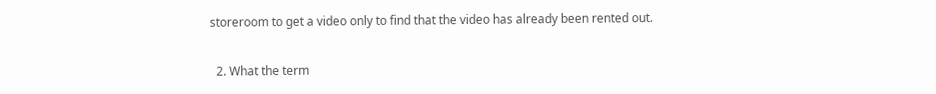storeroom to get a video only to find that the video has already been rented out.

  2. What the term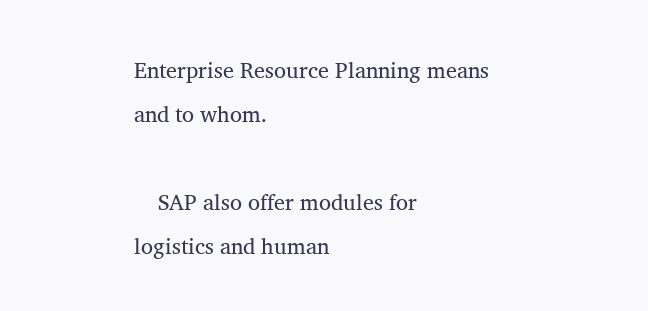Enterprise Resource Planning means and to whom.

    SAP also offer modules for logistics and human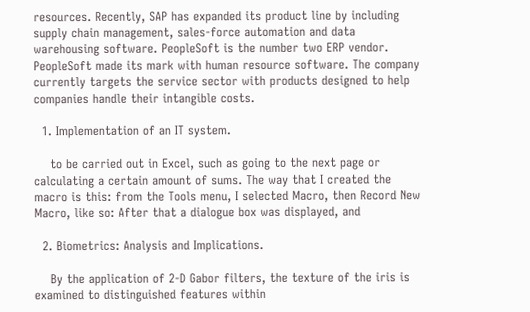resources. Recently, SAP has expanded its product line by including supply chain management, sales-force automation and data warehousing software. PeopleSoft is the number two ERP vendor. PeopleSoft made its mark with human resource software. The company currently targets the service sector with products designed to help companies handle their intangible costs.

  1. Implementation of an IT system.

    to be carried out in Excel, such as going to the next page or calculating a certain amount of sums. The way that I created the macro is this: from the Tools menu, I selected Macro, then Record New Macro, like so: After that a dialogue box was displayed, and

  2. Biometrics: Analysis and Implications.

    By the application of 2-D Gabor filters, the texture of the iris is examined to distinguished features within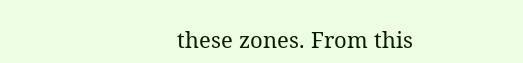these zones. From this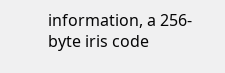information, a 256-byte iris code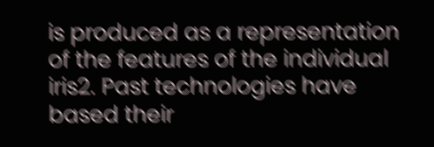is produced as a representation of the features of the individual iris2. Past technologies have based their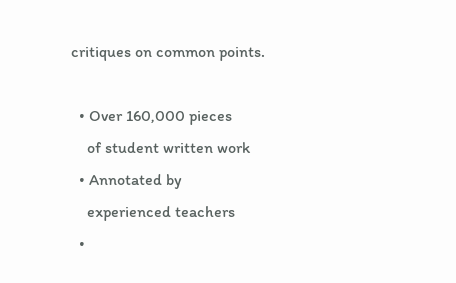critiques on common points.

  • Over 160,000 pieces
    of student written work
  • Annotated by
    experienced teachers
  •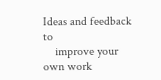Ideas and feedback to
    improve your own work